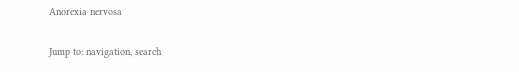Anorexia nervosa

Jump to: navigation, search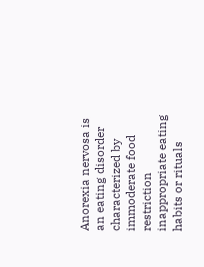Anorexia nervosa is an eating disorder characterized by immoderate food restriction inappropriate eating habits or rituals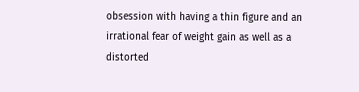obsession with having a thin figure and an irrational fear of weight gain as well as a distorted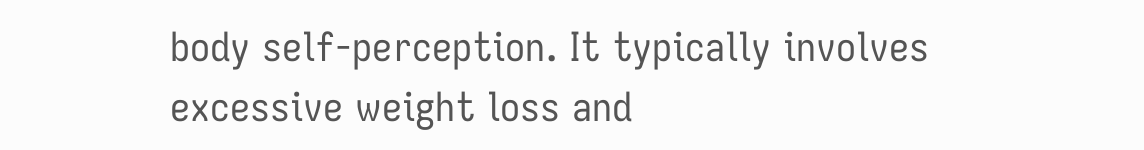body self-perception. It typically involves excessive weight loss and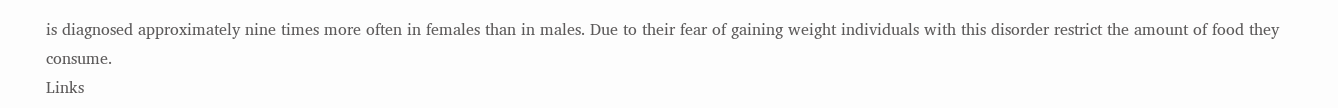is diagnosed approximately nine times more often in females than in males. Due to their fear of gaining weight individuals with this disorder restrict the amount of food they consume.
Links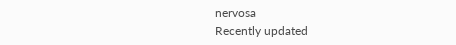nervosa
Recently updated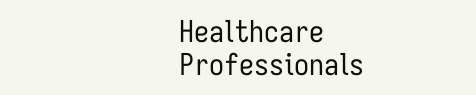Healthcare Professionals